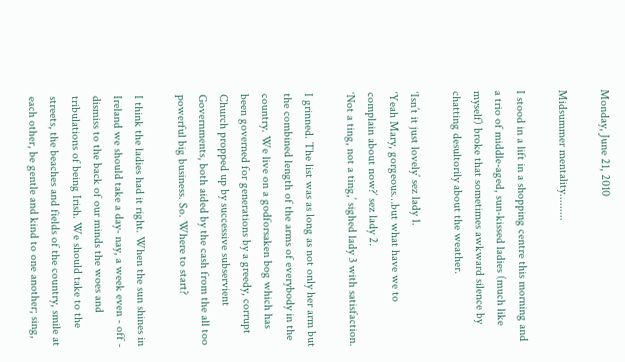Monday, June 21, 2010

Midsummer mentality.........

I stood in a lift in a shopping centre this morning and a trio of middle-aged, sun-kissed ladies (much like myself) broke that sometimes awkward silence by chatting desultorily about the weather.

‘Isn’t it just lovely’ sez lady 1.
‘Yeah Mary, gorgeous…but what have we to complain about now?’ sez lady 2.
‘Not a ting, not a ting,’ sighed lady 3 with satisfaction.

I grinned. The list was as long as not only her arm but the combined length of the arms of everybody in the country. We live on a godforsaken bog which has been governed for generations by a greedy, corrupt Church propped up by successive subservient Governments, both aided by the cash from the all too powerful big business. So. Where to start?

I think the ladies had it right. When the sun shines in Ireland we should take a day- nay, a week even - off - dismiss to the back of our minds the woes and tribulations of being Irish. We should take to the streets, the beaches and fields of the country, smile at each other, be gentle and kind to one another; sing,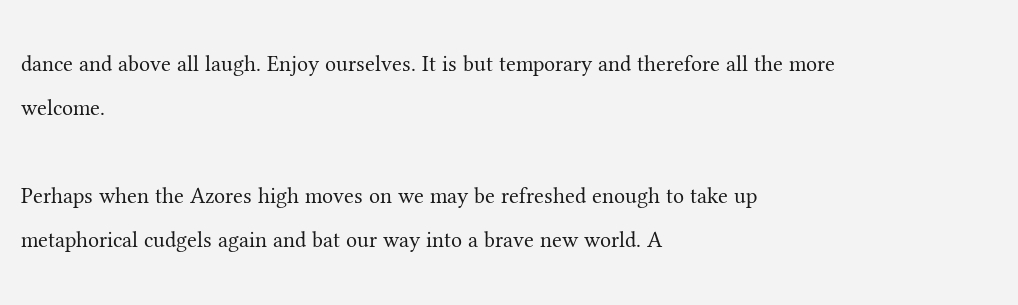dance and above all laugh. Enjoy ourselves. It is but temporary and therefore all the more welcome.

Perhaps when the Azores high moves on we may be refreshed enough to take up metaphorical cudgels again and bat our way into a brave new world. A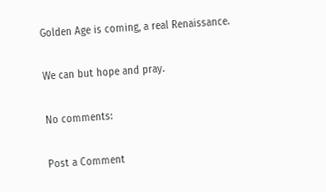Golden Age is coming, a real Renaissance.

We can but hope and pray.

No comments:

Post a Comment